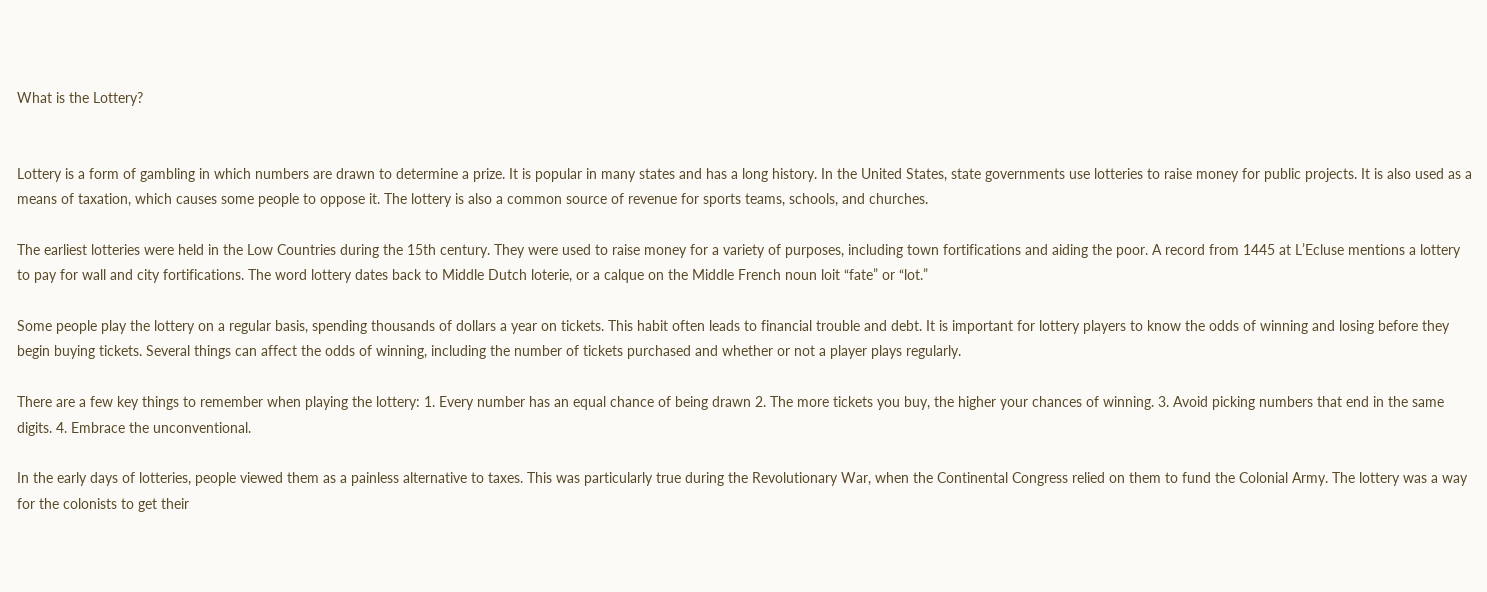What is the Lottery?


Lottery is a form of gambling in which numbers are drawn to determine a prize. It is popular in many states and has a long history. In the United States, state governments use lotteries to raise money for public projects. It is also used as a means of taxation, which causes some people to oppose it. The lottery is also a common source of revenue for sports teams, schools, and churches.

The earliest lotteries were held in the Low Countries during the 15th century. They were used to raise money for a variety of purposes, including town fortifications and aiding the poor. A record from 1445 at L’Ecluse mentions a lottery to pay for wall and city fortifications. The word lottery dates back to Middle Dutch loterie, or a calque on the Middle French noun loit “fate” or “lot.”

Some people play the lottery on a regular basis, spending thousands of dollars a year on tickets. This habit often leads to financial trouble and debt. It is important for lottery players to know the odds of winning and losing before they begin buying tickets. Several things can affect the odds of winning, including the number of tickets purchased and whether or not a player plays regularly.

There are a few key things to remember when playing the lottery: 1. Every number has an equal chance of being drawn 2. The more tickets you buy, the higher your chances of winning. 3. Avoid picking numbers that end in the same digits. 4. Embrace the unconventional.

In the early days of lotteries, people viewed them as a painless alternative to taxes. This was particularly true during the Revolutionary War, when the Continental Congress relied on them to fund the Colonial Army. The lottery was a way for the colonists to get their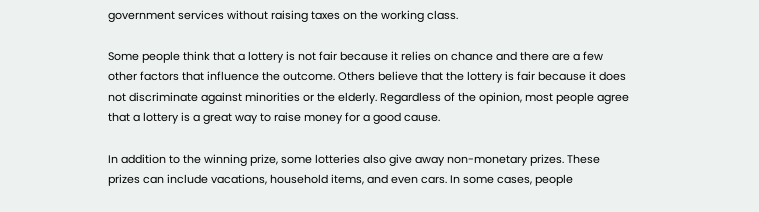government services without raising taxes on the working class.

Some people think that a lottery is not fair because it relies on chance and there are a few other factors that influence the outcome. Others believe that the lottery is fair because it does not discriminate against minorities or the elderly. Regardless of the opinion, most people agree that a lottery is a great way to raise money for a good cause.

In addition to the winning prize, some lotteries also give away non-monetary prizes. These prizes can include vacations, household items, and even cars. In some cases, people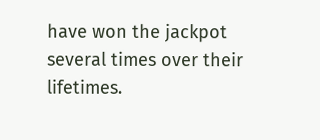have won the jackpot several times over their lifetimes.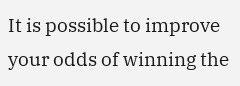It is possible to improve your odds of winning the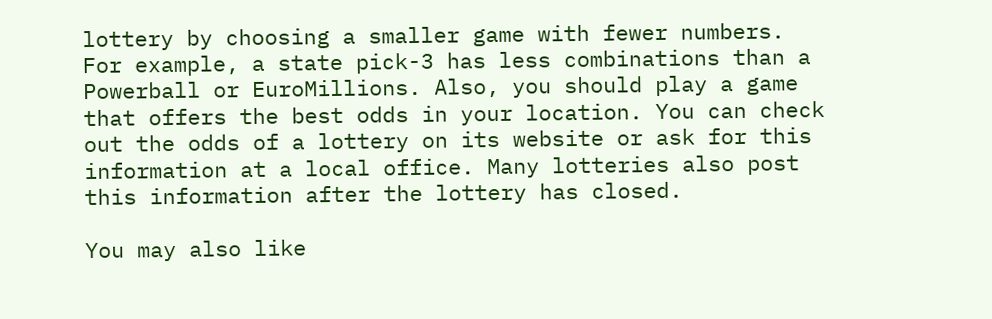lottery by choosing a smaller game with fewer numbers. For example, a state pick-3 has less combinations than a Powerball or EuroMillions. Also, you should play a game that offers the best odds in your location. You can check out the odds of a lottery on its website or ask for this information at a local office. Many lotteries also post this information after the lottery has closed.

You may also like